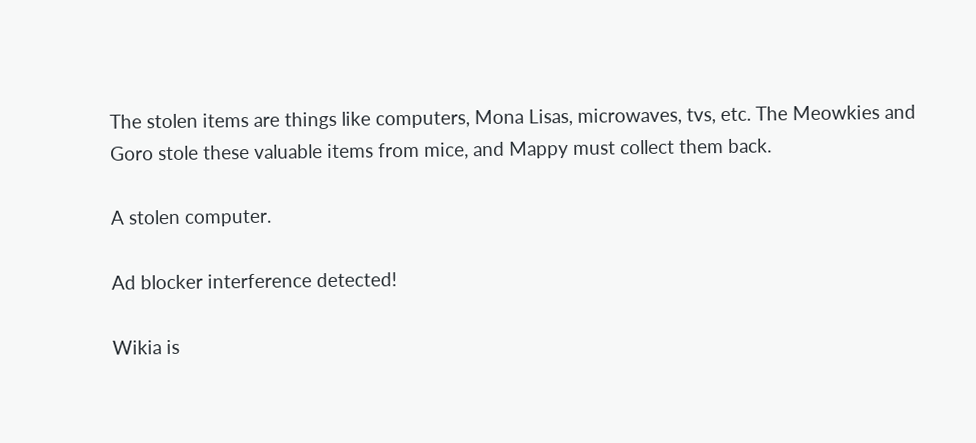The stolen items are things like computers, Mona Lisas, microwaves, tvs, etc. The Meowkies and Goro stole these valuable items from mice, and Mappy must collect them back.

A stolen computer.

Ad blocker interference detected!

Wikia is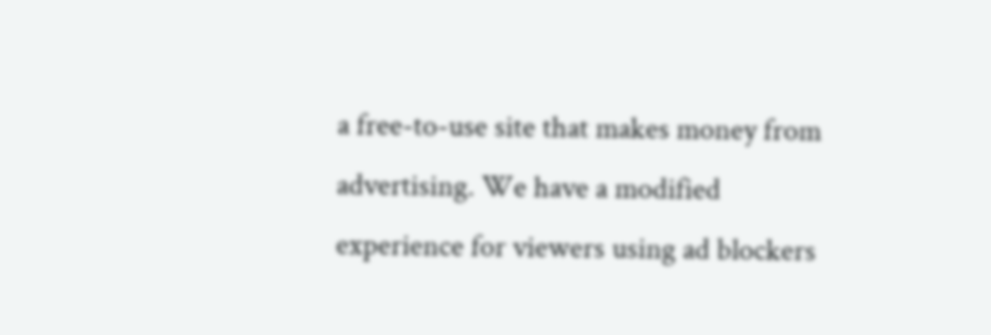a free-to-use site that makes money from advertising. We have a modified experience for viewers using ad blockers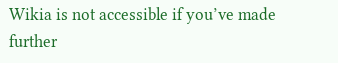Wikia is not accessible if you’ve made further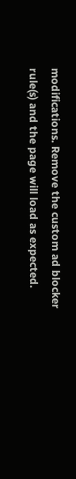modifications. Remove the custom ad blocker rule(s) and the page will load as expected.